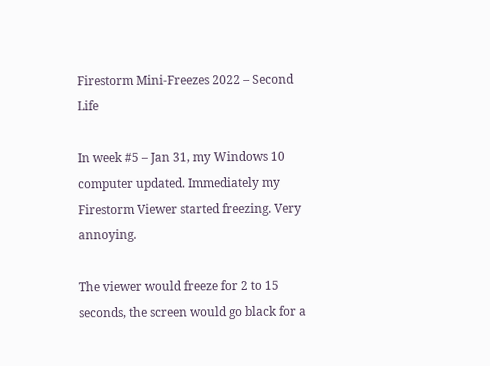Firestorm Mini-Freezes 2022 – Second Life

In week #5 – Jan 31, my Windows 10 computer updated. Immediately my Firestorm Viewer started freezing. Very annoying.

The viewer would freeze for 2 to 15 seconds, the screen would go black for a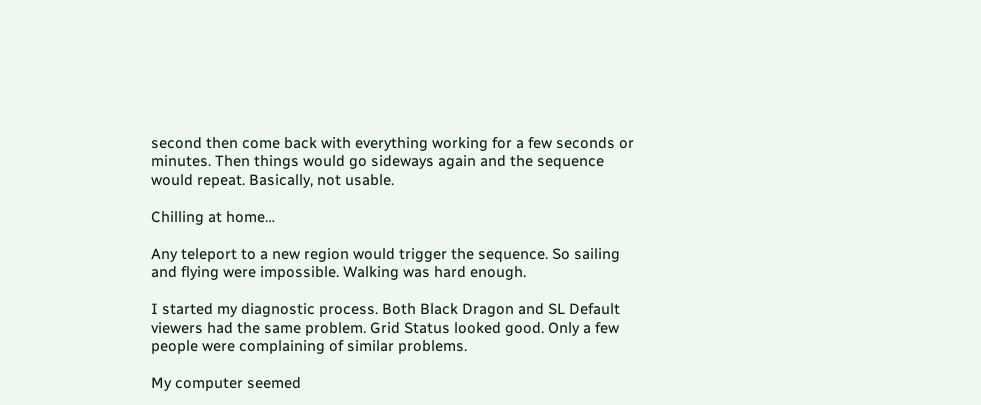second then come back with everything working for a few seconds or minutes. Then things would go sideways again and the sequence would repeat. Basically, not usable.

Chilling at home…

Any teleport to a new region would trigger the sequence. So sailing and flying were impossible. Walking was hard enough.

I started my diagnostic process. Both Black Dragon and SL Default viewers had the same problem. Grid Status looked good. Only a few people were complaining of similar problems.

My computer seemed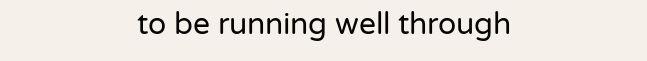to be running well through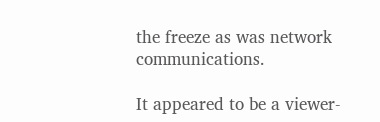the freeze as was network communications.

It appeared to be a viewer-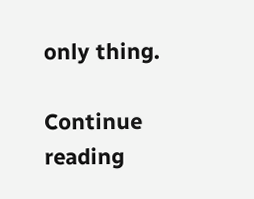only thing.

Continue reading